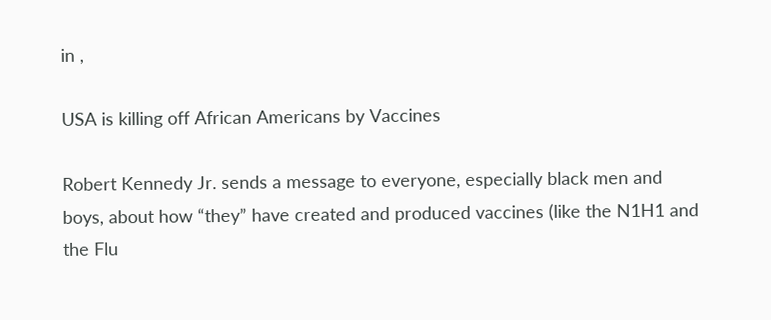in ,

USA is killing off African Americans by Vaccines

Robert Kennedy Jr. sends a message to everyone, especially black men and boys, about how “they” have created and produced vaccines (like the N1H1 and the Flu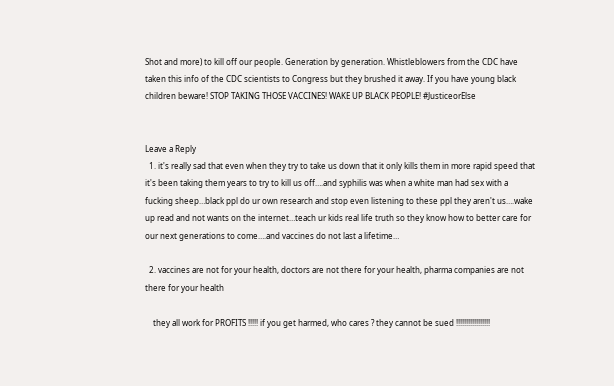Shot and more) to kill off our people. Generation by generation. Whistleblowers from the CDC have taken this info of the CDC scientists to Congress but they brushed it away. If you have young black children beware! STOP TAKING THOSE VACCINES! WAKE UP BLACK PEOPLE! #JusticeorElse


Leave a Reply
  1. it's really sad that even when they try to take us down that it only kills them in more rapid speed that it's been taking them years to try to kill us off….and syphilis was when a white man had sex with a fucking sheep…black ppl do ur own research and stop even listening to these ppl they aren't us….wake up read and not wants on the internet…teach ur kids real life truth so they know how to better care for our next generations to come….and vaccines do not last a lifetime…

  2. vaccines are not for your health, doctors are not there for your health, pharma companies are not there for your health

    they all work for PROFITS !!!!! if you get harmed, who cares ? they cannot be sued !!!!!!!!!!!!!!!!!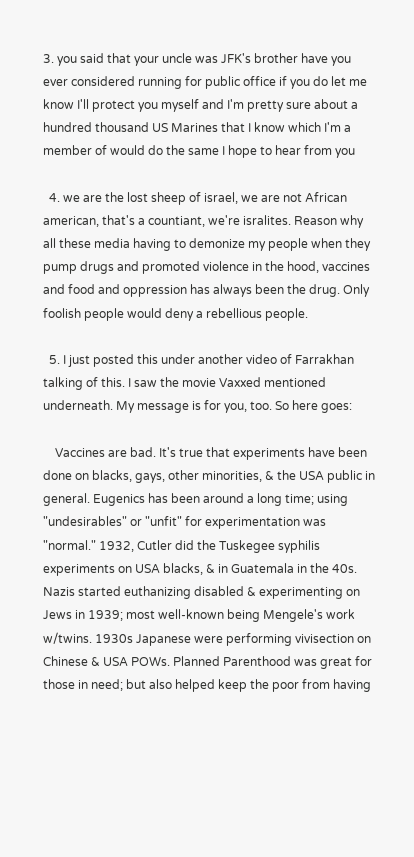3. you said that your uncle was JFK's brother have you ever considered running for public office if you do let me know I'll protect you myself and I'm pretty sure about a hundred thousand US Marines that I know which I'm a member of would do the same I hope to hear from you

  4. we are the lost sheep of israel, we are not African american, that's a countiant, we're isralites. Reason why all these media having to demonize my people when they pump drugs and promoted violence in the hood, vaccines and food and oppression has always been the drug. Only foolish people would deny a rebellious people.

  5. I just posted this under another video of Farrakhan talking of this. I saw the movie Vaxxed mentioned underneath. My message is for you, too. So here goes:

    Vaccines are bad. It's true that experiments have been done on blacks, gays, other minorities, & the USA public in general. Eugenics has been around a long time; using "undesirables" or "unfit" for experimentation was "normal." 1932, Cutler did the Tuskegee syphilis experiments on USA blacks, & in Guatemala in the 40s. Nazis started euthanizing disabled & experimenting on Jews in 1939; most well-known being Mengele's work w/twins. 1930s Japanese were performing vivisection on Chinese & USA POWs. Planned Parenthood was great for those in need; but also helped keep the poor from having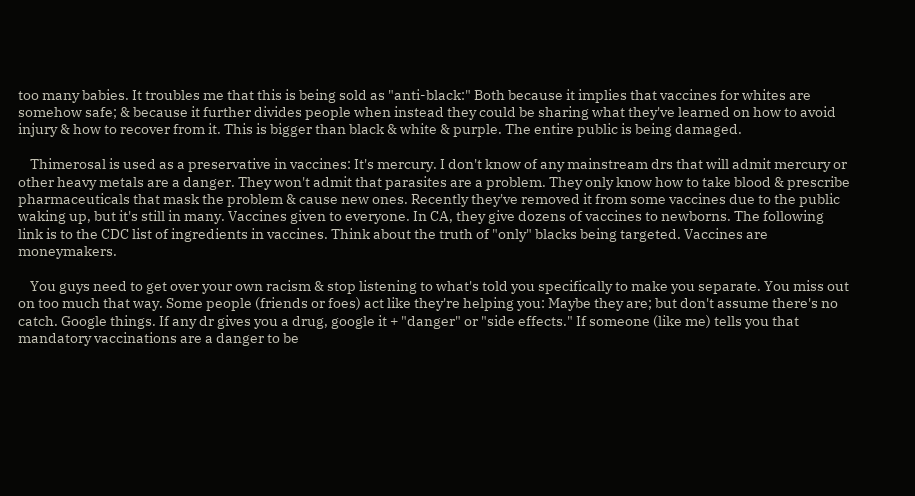too many babies. It troubles me that this is being sold as "anti-black:" Both because it implies that vaccines for whites are somehow safe; & because it further divides people when instead they could be sharing what they've learned on how to avoid injury & how to recover from it. This is bigger than black & white & purple. The entire public is being damaged.

    Thimerosal is used as a preservative in vaccines: It's mercury. I don't know of any mainstream drs that will admit mercury or other heavy metals are a danger. They won't admit that parasites are a problem. They only know how to take blood & prescribe pharmaceuticals that mask the problem & cause new ones. Recently they've removed it from some vaccines due to the public waking up, but it's still in many. Vaccines given to everyone. In CA, they give dozens of vaccines to newborns. The following link is to the CDC list of ingredients in vaccines. Think about the truth of "only" blacks being targeted. Vaccines are moneymakers.

    You guys need to get over your own racism & stop listening to what's told you specifically to make you separate. You miss out on too much that way. Some people (friends or foes) act like they're helping you: Maybe they are; but don't assume there's no catch. Google things. If any dr gives you a drug, google it + "danger" or "side effects." If someone (like me) tells you that mandatory vaccinations are a danger to be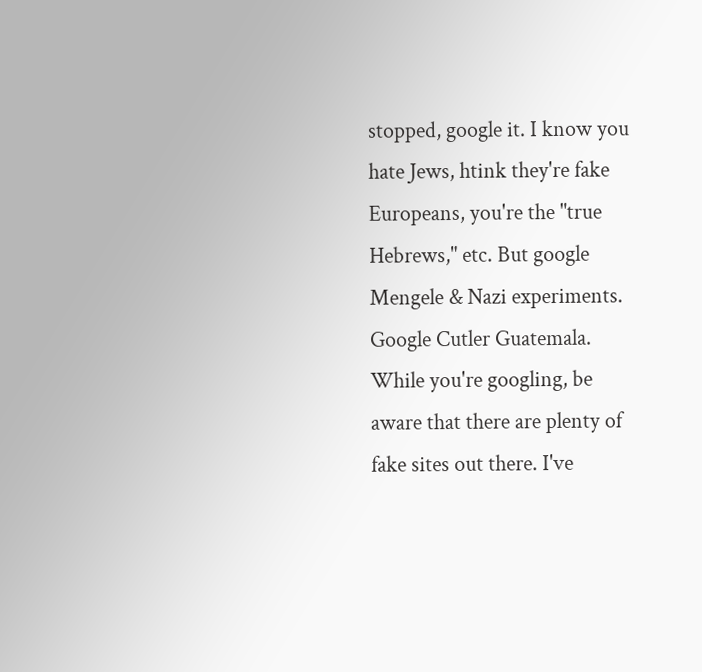stopped, google it. I know you hate Jews, htink they're fake Europeans, you're the "true Hebrews," etc. But google Mengele & Nazi experiments. Google Cutler Guatemala. While you're googling, be aware that there are plenty of fake sites out there. I've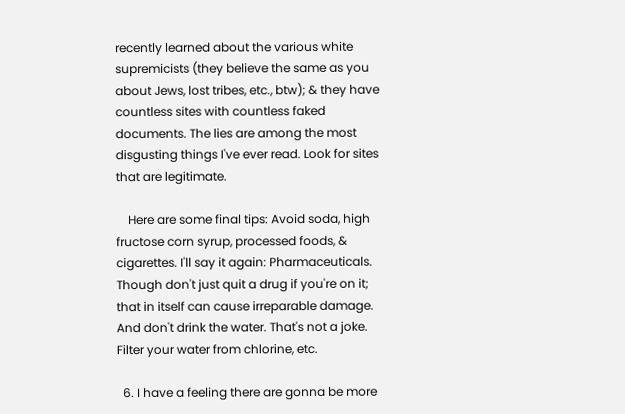recently learned about the various white supremicists (they believe the same as you about Jews, lost tribes, etc., btw); & they have countless sites with countless faked documents. The lies are among the most disgusting things I've ever read. Look for sites that are legitimate.

    Here are some final tips: Avoid soda, high fructose corn syrup, processed foods, & cigarettes. I'll say it again: Pharmaceuticals. Though don't just quit a drug if you're on it; that in itself can cause irreparable damage. And don't drink the water. That's not a joke. Filter your water from chlorine, etc.

  6. I have a feeling there are gonna be more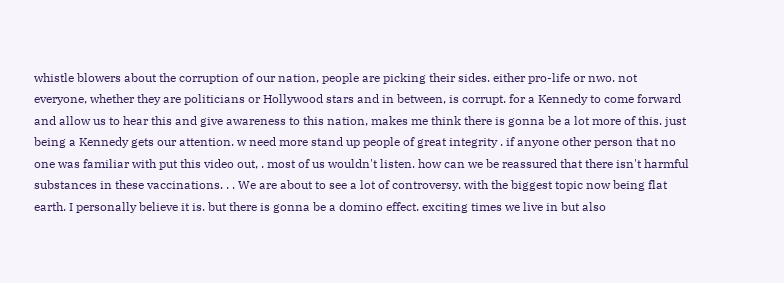whistle blowers about the corruption of our nation, people are picking their sides. either pro-life or nwo. not everyone, whether they are politicians or Hollywood stars and in between, is corrupt. for a Kennedy to come forward and allow us to hear this and give awareness to this nation, makes me think there is gonna be a lot more of this. just being a Kennedy gets our attention. w need more stand up people of great integrity . if anyone other person that no one was familiar with put this video out, . most of us wouldn't listen. how can we be reassured that there isn't harmful substances in these vaccinations. . . We are about to see a lot of controversy. with the biggest topic now being flat earth. I personally believe it is. but there is gonna be a domino effect. exciting times we live in but also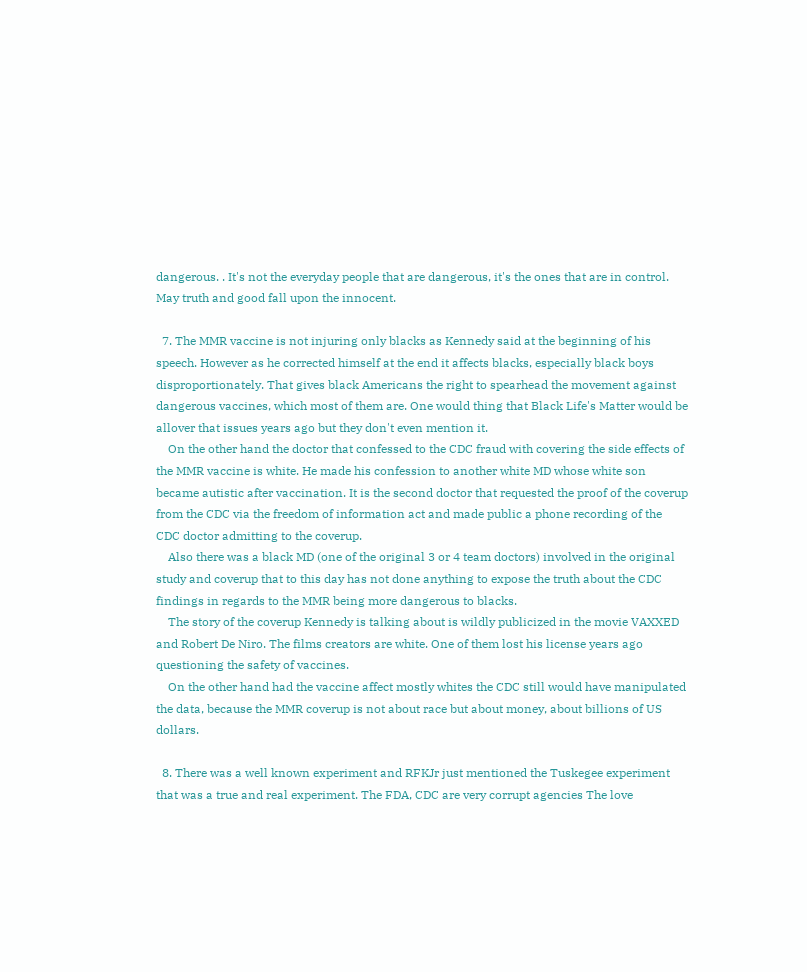dangerous. . It's not the everyday people that are dangerous, it's the ones that are in control. May truth and good fall upon the innocent.

  7. The MMR vaccine is not injuring only blacks as Kennedy said at the beginning of his speech. However as he corrected himself at the end it affects blacks, especially black boys disproportionately. That gives black Americans the right to spearhead the movement against dangerous vaccines, which most of them are. One would thing that Black Life's Matter would be allover that issues years ago but they don't even mention it.
    On the other hand the doctor that confessed to the CDC fraud with covering the side effects of the MMR vaccine is white. He made his confession to another white MD whose white son became autistic after vaccination. It is the second doctor that requested the proof of the coverup from the CDC via the freedom of information act and made public a phone recording of the CDC doctor admitting to the coverup.
    Also there was a black MD (one of the original 3 or 4 team doctors) involved in the original study and coverup that to this day has not done anything to expose the truth about the CDC findings in regards to the MMR being more dangerous to blacks.
    The story of the coverup Kennedy is talking about is wildly publicized in the movie VAXXED and Robert De Niro. The films creators are white. One of them lost his license years ago questioning the safety of vaccines.
    On the other hand had the vaccine affect mostly whites the CDC still would have manipulated the data, because the MMR coverup is not about race but about money, about billions of US dollars.

  8. There was a well known experiment and RFKJr just mentioned the Tuskegee experiment that was a true and real experiment. The FDA, CDC are very corrupt agencies The love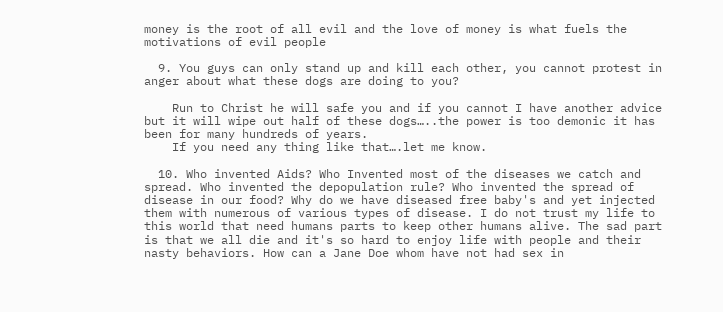money is the root of all evil and the love of money is what fuels the motivations of evil people

  9. You guys can only stand up and kill each other, you cannot protest in anger about what these dogs are doing to you?

    Run to Christ he will safe you and if you cannot I have another advice but it will wipe out half of these dogs…..the power is too demonic it has been for many hundreds of years.
    If you need any thing like that….let me know.

  10. Who invented Aids? Who Invented most of the diseases we catch and spread. Who invented the depopulation rule? Who invented the spread of disease in our food? Why do we have diseased free baby's and yet injected them with numerous of various types of disease. I do not trust my life to this world that need humans parts to keep other humans alive. The sad part is that we all die and it's so hard to enjoy life with people and their nasty behaviors. How can a Jane Doe whom have not had sex in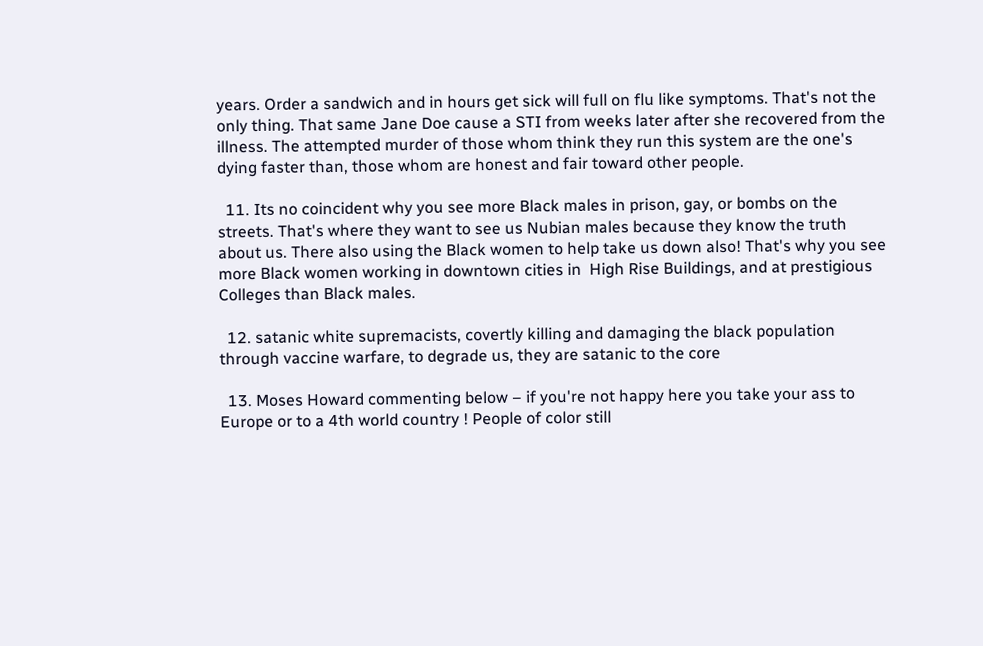years. Order a sandwich and in hours get sick will full on flu like symptoms. That's not the only thing. That same Jane Doe cause a STI from weeks later after she recovered from the illness. The attempted murder of those whom think they run this system are the one's dying faster than, those whom are honest and fair toward other people.

  11. Its no coincident why you see more Black males in prison, gay, or bombs on the streets. That's where they want to see us Nubian males because they know the truth about us. There also using the Black women to help take us down also! That's why you see more Black women working in downtown cities in  High Rise Buildings, and at prestigious Colleges than Black males.

  12. satanic white supremacists, covertly killing and damaging the black population through vaccine warfare, to degrade us, they are satanic to the core

  13. Moses Howard commenting below – if you're not happy here you take your ass to Europe or to a 4th world country ! People of color still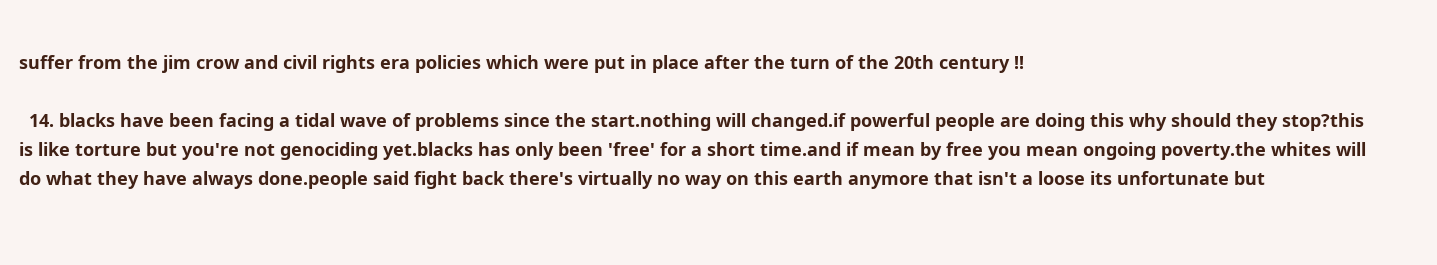suffer from the jim crow and civil rights era policies which were put in place after the turn of the 20th century !!

  14. blacks have been facing a tidal wave of problems since the start.nothing will changed.if powerful people are doing this why should they stop?this is like torture but you're not genociding yet.blacks has only been 'free' for a short time.and if mean by free you mean ongoing poverty.the whites will do what they have always done.people said fight back there's virtually no way on this earth anymore that isn't a loose its unfortunate but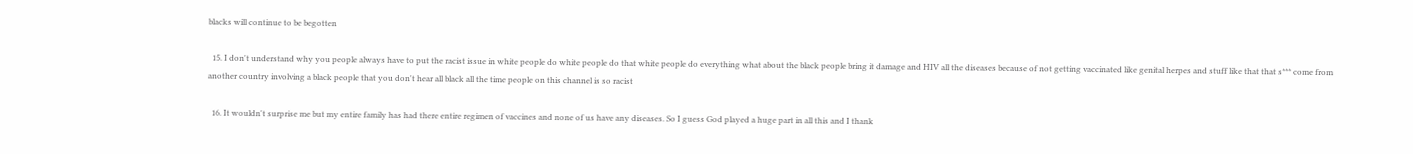blacks will continue to be begotten

  15. I don't understand why you people always have to put the racist issue in white people do white people do that white people do everything what about the black people bring it damage and HIV all the diseases because of not getting vaccinated like genital herpes and stuff like that that s*** come from another country involving a black people that you don't hear all black all the time people on this channel is so racist

  16. It wouldn't surprise me but my entire family has had there entire regimen of vaccines and none of us have any diseases. So I guess God played a huge part in all this and I thank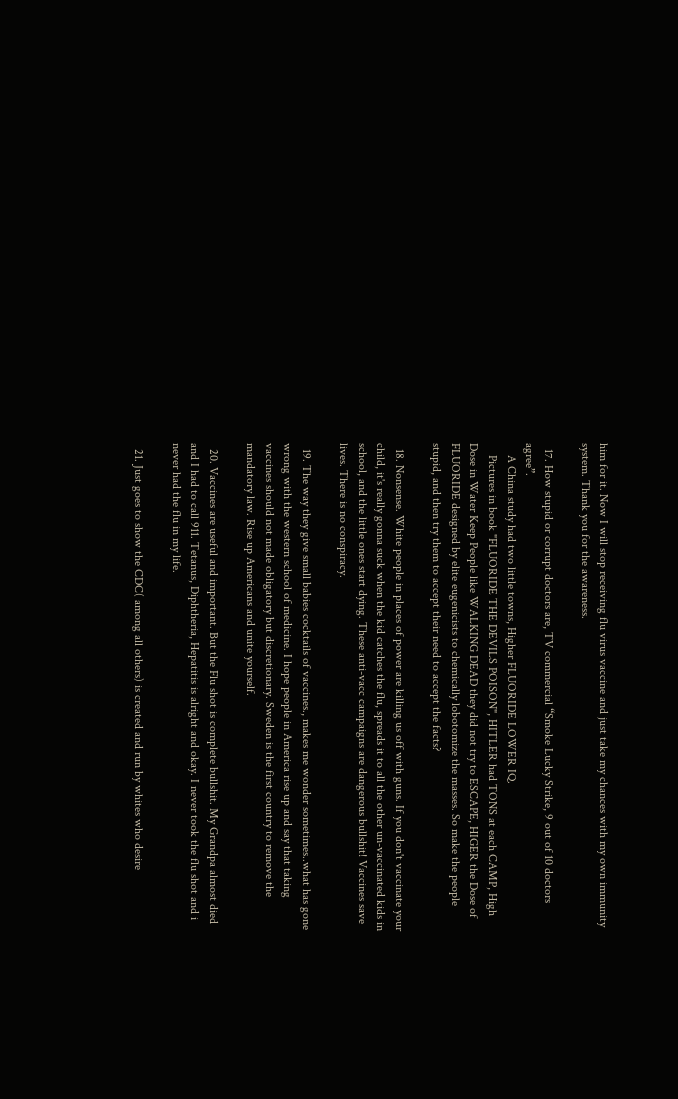him for it. Now I will stop receiving flu virus vaccine and just take my chances with my own immunity system. Thank you for the awareness.

  17. How stupid or corrupt doctors are, TV commercial “Smoke Lucky Strike, 9 out of 10 doctors agree”.
    A China study had two little towns, Higher FLUORIDE LOWER IQ.
    Pictures in book "FLUORIDE THE DEVILS POISON", HITLER had TONS at each CAMP, High Dose in Water Keep People like WALKING DEAD they did not try to ESCAPE, HIGER the Dose of FLUORIDE designed by elite eugenicists to chemically lobotomize the masses. So make the people stupid, and then try them to accept their need to accept the facts?

  18. Nonsense. White people in places of power are killing us off with guns. If you don't vaccinate your child, it's really gonna suck when the kid catches the flu, spreads it to all the other un-vaccinated kids in school, and the little ones start dying. These anti-vacc campaigns are dangerous bullshit! Vaccines save lives. There is no conspiracy.

  19. The way they give small babies cocktails of vaccines., makes me wonder sometimes..what has gone wrong with the western school of medicine. I hope people in America rise up and say that taking vaccines should not made obligatory but discretionary. Sweden is the first country to remove the mandatory law. Rise up Americans and unite yourself.

  20. Vaccines are useful and important. But the Flu shot is complete bullshit. My Grandpa almost died and I had to call 911. Tetanus, Diphtheria, Hepatitis is alright and okay. I never took the flu shot and i never had the flu in my life.

  21. Just goes to show the CDC( among all others) is created and run by whites who desire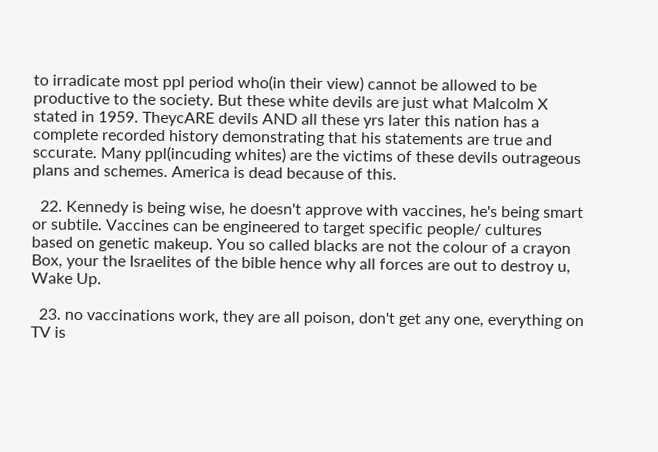to irradicate most ppl period who(in their view) cannot be allowed to be productive to the society. But these white devils are just what Malcolm X stated in 1959. TheycARE devils AND all these yrs later this nation has a complete recorded history demonstrating that his statements are true and sccurate. Many ppl(incuding whites) are the victims of these devils outrageous plans and schemes. America is dead because of this.

  22. Kennedy is being wise, he doesn't approve with vaccines, he's being smart or subtile. Vaccines can be engineered to target specific people/ cultures based on genetic makeup. You so called blacks are not the colour of a crayon Box, your the Israelites of the bible hence why all forces are out to destroy u, Wake Up.

  23. no vaccinations work, they are all poison, don't get any one, everything on TV is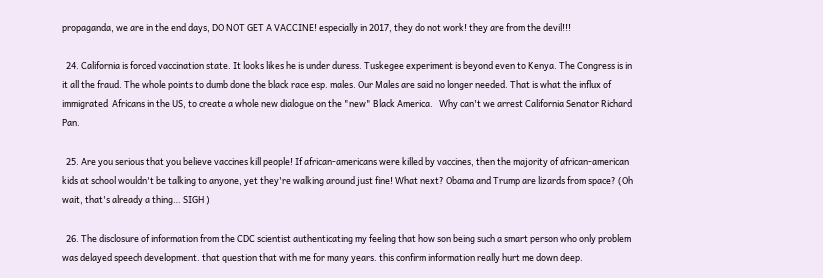propaganda, we are in the end days, DO NOT GET A VACCINE! especially in 2017, they do not work! they are from the devil!!!

  24. California is forced vaccination state. It looks likes he is under duress. Tuskegee experiment is beyond even to Kenya. The Congress is in it all the fraud. The whole points to dumb done the black race esp. males. Our Males are said no longer needed. That is what the influx of immigrated  Africans in the US, to create a whole new dialogue on the "new" Black America.   Why can't we arrest California Senator Richard Pan.

  25. Are you serious that you believe vaccines kill people! If african-americans were killed by vaccines, then the majority of african-american kids at school wouldn't be talking to anyone, yet they're walking around just fine! What next? Obama and Trump are lizards from space? (Oh wait, that's already a thing… SIGH )

  26. The disclosure of information from the CDC scientist authenticating my feeling that how son being such a smart person who only problem was delayed speech development. that question that with me for many years. this confirm information really hurt me down deep.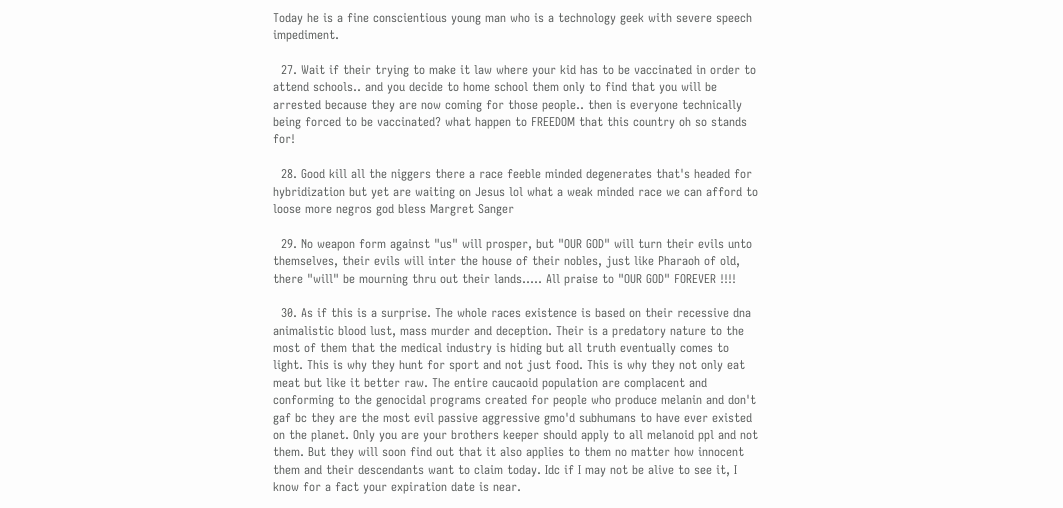Today he is a fine conscientious young man who is a technology geek with severe speech impediment.

  27. Wait if their trying to make it law where your kid has to be vaccinated in order to attend schools.. and you decide to home school them only to find that you will be arrested because they are now coming for those people.. then is everyone technically being forced to be vaccinated? what happen to FREEDOM that this country oh so stands for!

  28. Good kill all the niggers there a race feeble minded degenerates that's headed for hybridization but yet are waiting on Jesus lol what a weak minded race we can afford to loose more negros god bless Margret Sanger

  29. No weapon form against "us" will prosper, but "OUR GOD" will turn their evils unto themselves, their evils will inter the house of their nobles, just like Pharaoh of old, there "will" be mourning thru out their lands….. All praise to "OUR GOD" FOREVER !!!!

  30. As if this is a surprise. The whole races existence is based on their recessive dna animalistic blood lust, mass murder and deception. Their is a predatory nature to the most of them that the medical industry is hiding but all truth eventually comes to light. This is why they hunt for sport and not just food. This is why they not only eat meat but like it better raw. The entire caucaoid population are complacent and conforming to the genocidal programs created for people who produce melanin and don't gaf bc they are the most evil passive aggressive gmo'd subhumans to have ever existed on the planet. Only you are your brothers keeper should apply to all melanoid ppl and not them. But they will soon find out that it also applies to them no matter how innocent them and their descendants want to claim today. Idc if I may not be alive to see it, I know for a fact your expiration date is near.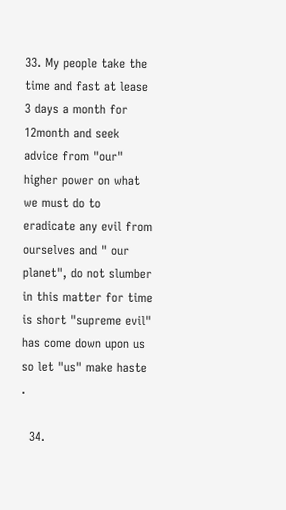33. My people take the time and fast at lease 3 days a month for 12month and seek advice from "our" higher power on what we must do to eradicate any evil from ourselves and " our planet", do not slumber in this matter for time is short "supreme evil" has come down upon us so let "us" make haste .

  34.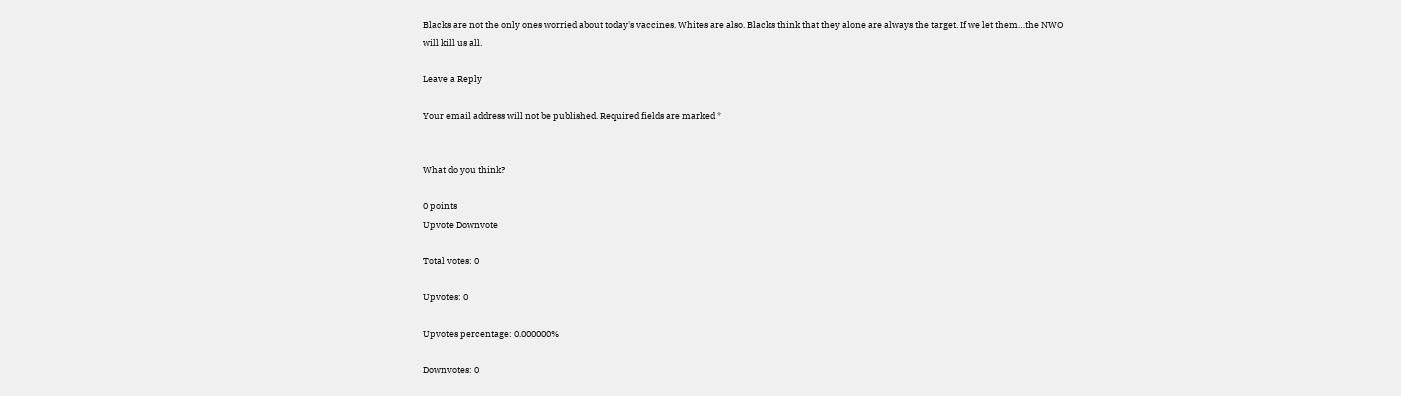Blacks are not the only ones worried about today's vaccines. Whites are also. Blacks think that they alone are always the target. If we let them…the NWO will kill us all.

Leave a Reply

Your email address will not be published. Required fields are marked *


What do you think?

0 points
Upvote Downvote

Total votes: 0

Upvotes: 0

Upvotes percentage: 0.000000%

Downvotes: 0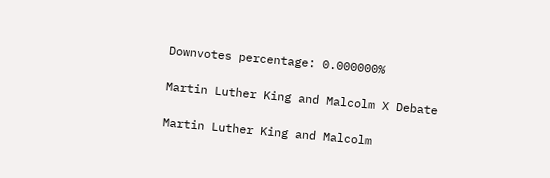Downvotes percentage: 0.000000%

Martin Luther King and Malcolm X Debate

Martin Luther King and Malcolm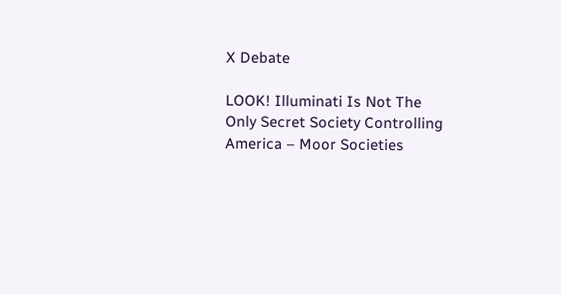X Debate

LOOK! Illuminati Is Not The Only Secret Society Controlling America – Moor Societies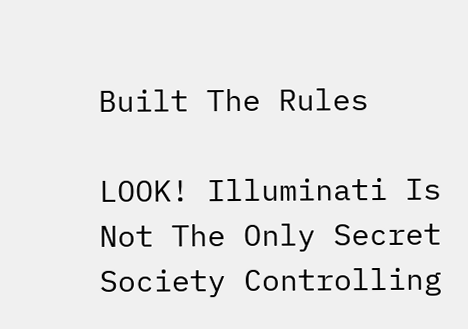Built The Rules

LOOK! Illuminati Is Not The Only Secret Society Controlling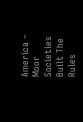America – Moor Societies Built The Rules